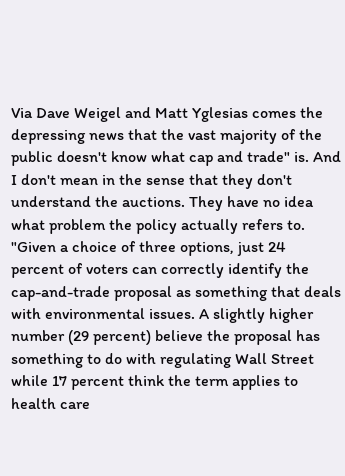Via Dave Weigel and Matt Yglesias comes the depressing news that the vast majority of the public doesn't know what cap and trade" is. And I don't mean in the sense that they don't understand the auctions. They have no idea what problem the policy actually refers to. "Given a choice of three options, just 24 percent of voters can correctly identify the cap-and-trade proposal as something that deals with environmental issues. A slightly higher number (29 percent) believe the proposal has something to do with regulating Wall Street while 17 percent think the term applies to health care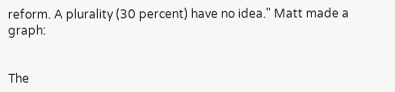reform. A plurality (30 percent) have no idea." Matt made a graph:


The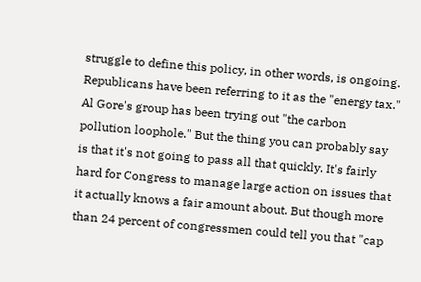struggle to define this policy, in other words, is ongoing. Republicans have been referring to it as the "energy tax." Al Gore's group has been trying out "the carbon pollution loophole." But the thing you can probably say is that it's not going to pass all that quickly. It's fairly hard for Congress to manage large action on issues that it actually knows a fair amount about. But though more than 24 percent of congressmen could tell you that "cap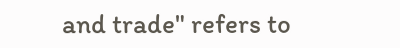and trade" refers to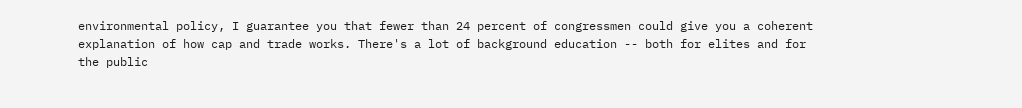environmental policy, I guarantee you that fewer than 24 percent of congressmen could give you a coherent explanation of how cap and trade works. There's a lot of background education -- both for elites and for the public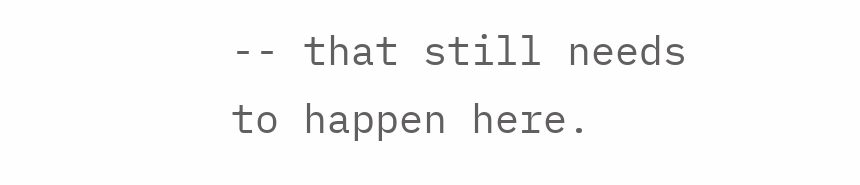-- that still needs to happen here.